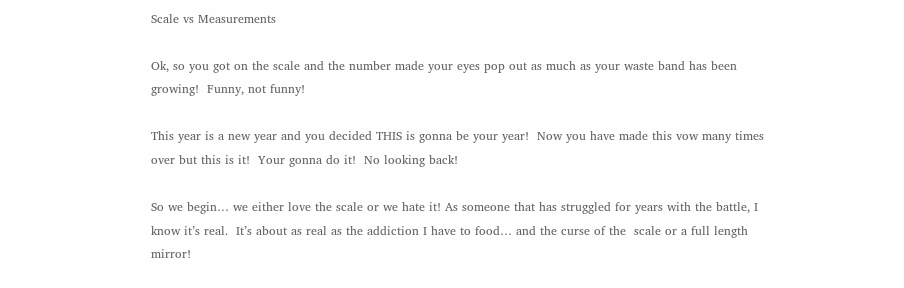Scale vs Measurements

Ok, so you got on the scale and the number made your eyes pop out as much as your waste band has been growing!  Funny, not funny!

This year is a new year and you decided THIS is gonna be your year!  Now you have made this vow many times over but this is it!  Your gonna do it!  No looking back!

So we begin… we either love the scale or we hate it! As someone that has struggled for years with the battle, I know it’s real.  It’s about as real as the addiction I have to food… and the curse of the  scale or a full length mirror!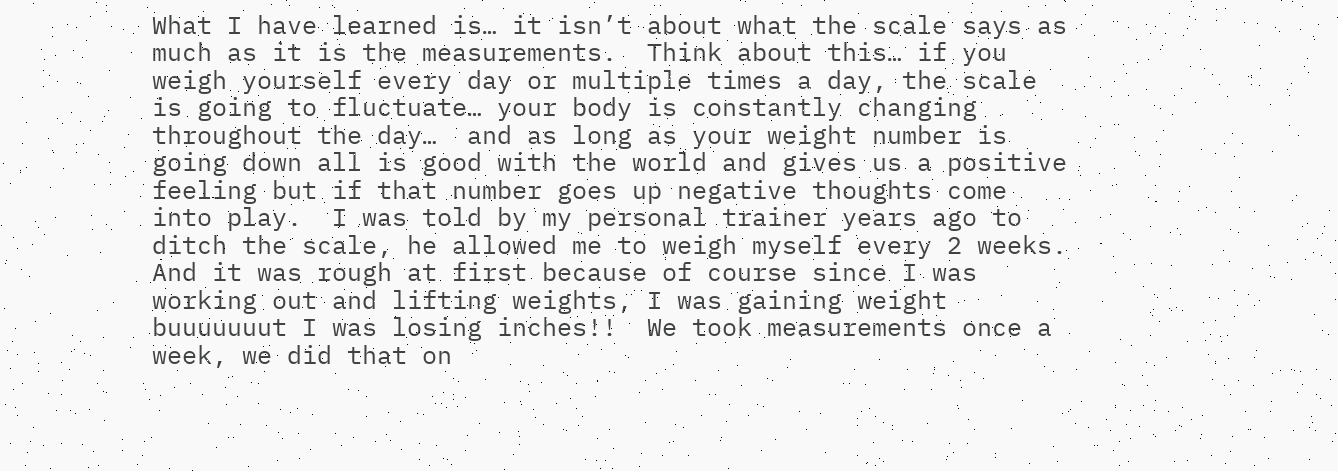What I have learned is… it isn’t about what the scale says as much as it is the measurements.  Think about this… if you weigh yourself every day or multiple times a day, the scale is going to fluctuate… your body is constantly changing throughout the day…  and as long as your weight number is going down all is good with the world and gives us a positive feeling but if that number goes up negative thoughts come into play.  I was told by my personal trainer years ago to ditch the scale, he allowed me to weigh myself every 2 weeks.  And it was rough at first because of course since I was working out and lifting weights, I was gaining weight buuuuuuut I was losing inches!!  We took measurements once a week, we did that on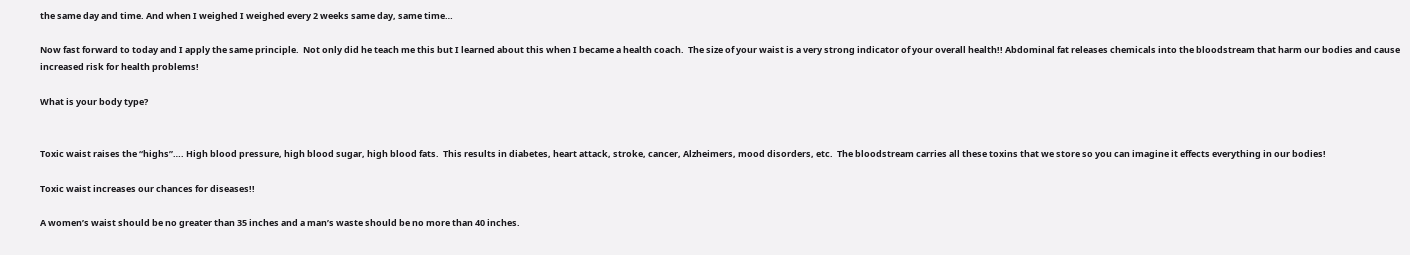the same day and time. And when I weighed I weighed every 2 weeks same day, same time…

Now fast forward to today and I apply the same principle.  Not only did he teach me this but I learned about this when I became a health coach.  The size of your waist is a very strong indicator of your overall health!! Abdominal fat releases chemicals into the bloodstream that harm our bodies and cause increased risk for health problems!

What is your body type?


Toxic waist raises the “highs”…. High blood pressure, high blood sugar, high blood fats.  This results in diabetes, heart attack, stroke, cancer, Alzheimers, mood disorders, etc.  The bloodstream carries all these toxins that we store so you can imagine it effects everything in our bodies!

Toxic waist increases our chances for diseases!!

A women’s waist should be no greater than 35 inches and a man’s waste should be no more than 40 inches.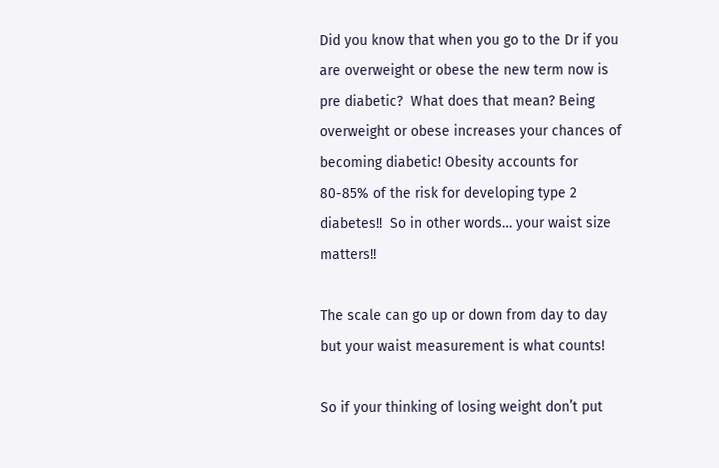Did you know that when you go to the Dr if you are overweight or obese the new term now is pre diabetic?  What does that mean? Being overweight or obese increases your chances of becoming diabetic! Obesity accounts for 80-85% of the risk for developing type 2 diabetes!!  So in other words… your waist size matters!!

The scale can go up or down from day to day but your waist measurement is what counts!

So if your thinking of losing weight don’t put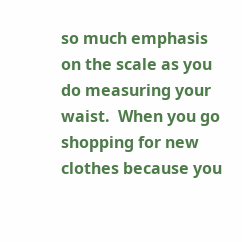so much emphasis on the scale as you do measuring your waist.  When you go shopping for new clothes because you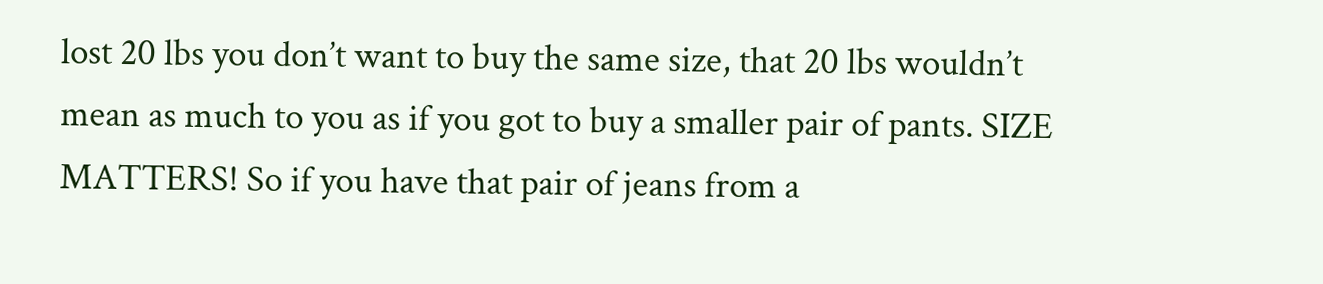lost 20 lbs you don’t want to buy the same size, that 20 lbs wouldn’t mean as much to you as if you got to buy a smaller pair of pants. SIZE MATTERS! So if you have that pair of jeans from a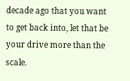decade ago that you want to get back into, let that be your drive more than the scale.